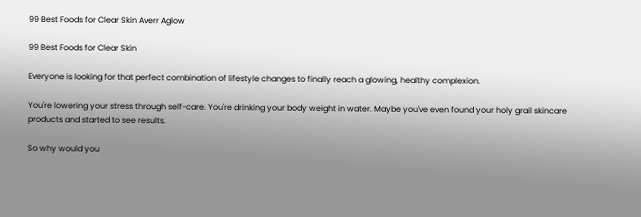99 Best Foods for Clear Skin Averr Aglow

99 Best Foods for Clear Skin

Everyone is looking for that perfect combination of lifestyle changes to finally reach a glowing, healthy complexion.

You're lowering your stress through self-care. You're drinking your body weight in water. Maybe you've even found your holy grail skincare products and started to see results.

So why would you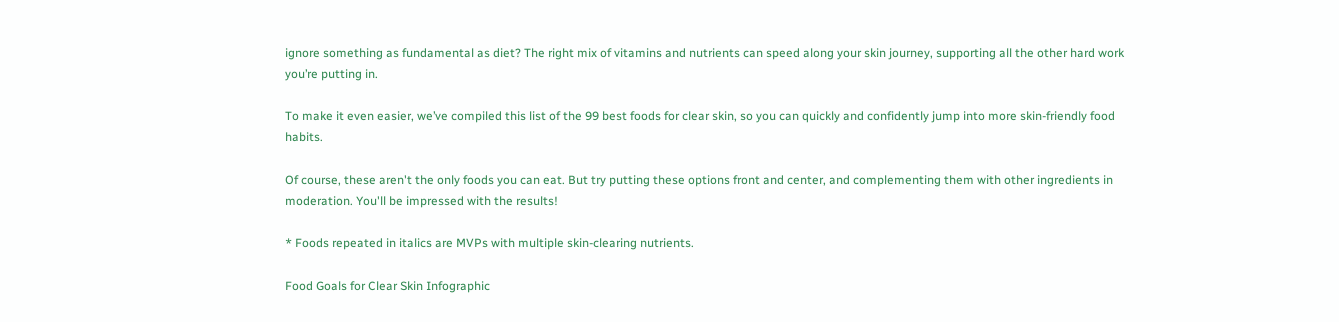ignore something as fundamental as diet? The right mix of vitamins and nutrients can speed along your skin journey, supporting all the other hard work you’re putting in.

To make it even easier, we’ve compiled this list of the 99 best foods for clear skin, so you can quickly and confidently jump into more skin-friendly food habits.

Of course, these aren't the only foods you can eat. But try putting these options front and center, and complementing them with other ingredients in moderation. You'll be impressed with the results!

* Foods repeated in italics are MVPs with multiple skin-clearing nutrients.

Food Goals for Clear Skin Infographic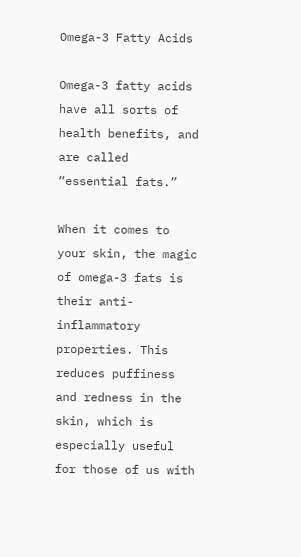Omega-3 Fatty Acids

Omega-3 fatty acids have all sorts of health benefits, and are called “essential fats.”

When it comes to your skin, the magic of omega-3 fats is their anti-inflammatory properties. This reduces puffiness and redness in the skin, which is especially useful for those of us with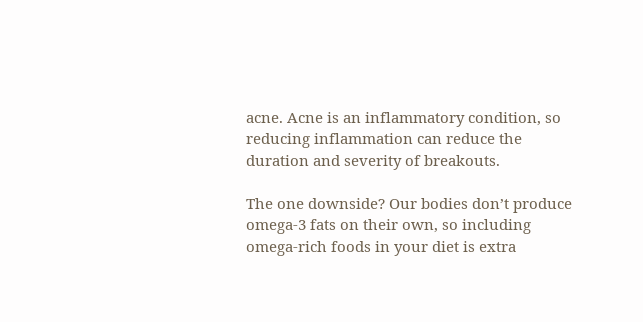acne. Acne is an inflammatory condition, so reducing inflammation can reduce the duration and severity of breakouts.

The one downside? Our bodies don’t produce omega-3 fats on their own, so including omega-rich foods in your diet is extra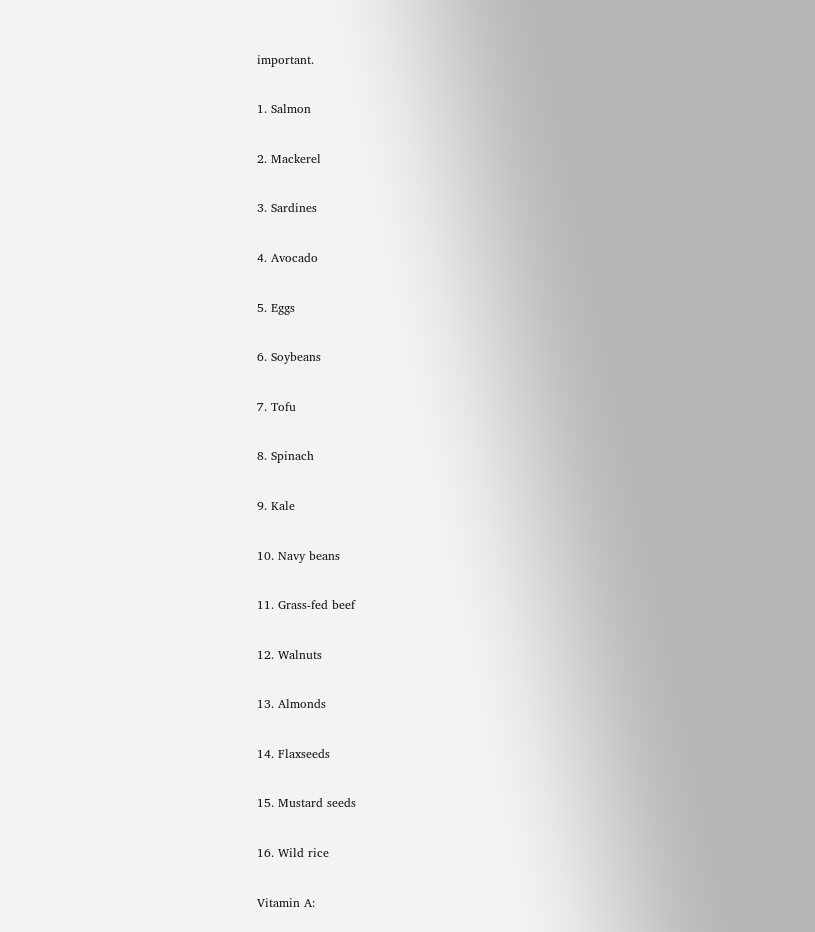important.

1. Salmon

2. Mackerel

3. Sardines

4. Avocado

5. Eggs

6. Soybeans

7. Tofu

8. Spinach

9. Kale

10. Navy beans

11. Grass-fed beef

12. Walnuts

13. Almonds

14. Flaxseeds

15. Mustard seeds

16. Wild rice

Vitamin A: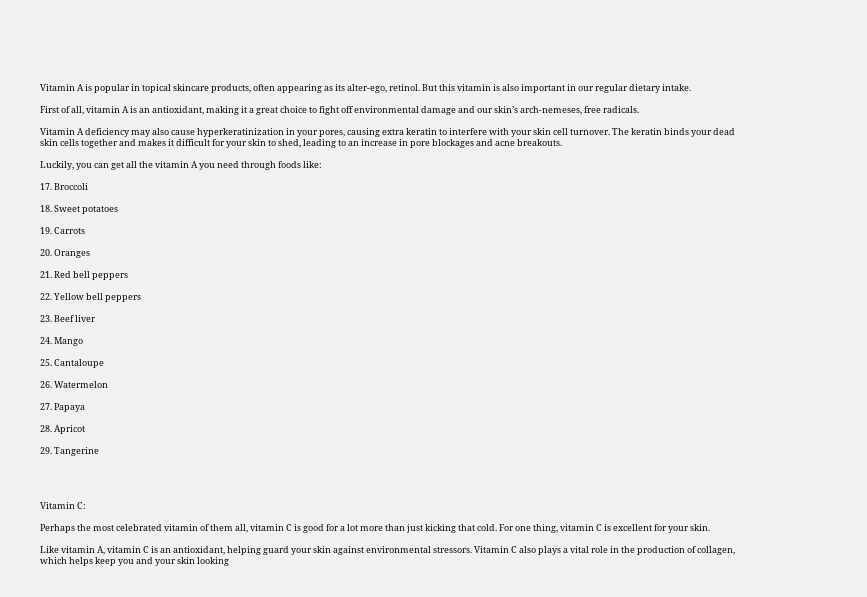Vitamin A is popular in topical skincare products, often appearing as its alter-ego, retinol. But this vitamin is also important in our regular dietary intake.

First of all, vitamin A is an antioxidant, making it a great choice to fight off environmental damage and our skin’s arch-nemeses, free radicals.

Vitamin A deficiency may also cause hyperkeratinization in your pores, causing extra keratin to interfere with your skin cell turnover. The keratin binds your dead skin cells together and makes it difficult for your skin to shed, leading to an increase in pore blockages and acne breakouts.

Luckily, you can get all the vitamin A you need through foods like:

17. Broccoli

18. Sweet potatoes

19. Carrots

20. Oranges

21. Red bell peppers

22. Yellow bell peppers

23. Beef liver

24. Mango

25. Cantaloupe

26. Watermelon

27. Papaya

28. Apricot

29. Tangerine




Vitamin C:

Perhaps the most celebrated vitamin of them all, vitamin C is good for a lot more than just kicking that cold. For one thing, vitamin C is excellent for your skin.

Like vitamin A, vitamin C is an antioxidant, helping guard your skin against environmental stressors. Vitamin C also plays a vital role in the production of collagen, which helps keep you and your skin looking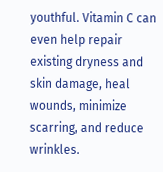youthful. Vitamin C can even help repair existing dryness and skin damage, heal wounds, minimize scarring, and reduce wrinkles.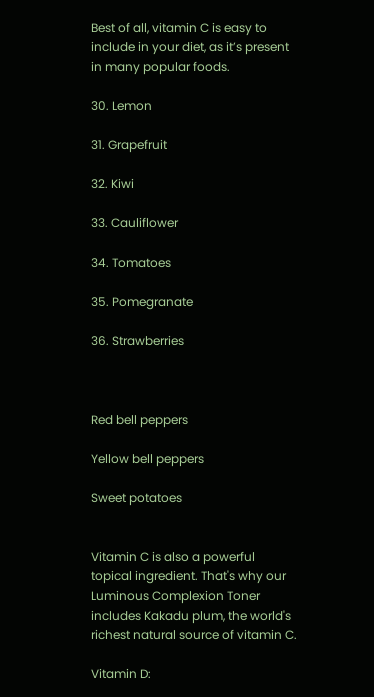Best of all, vitamin C is easy to include in your diet, as it’s present in many popular foods.

30. Lemon

31. Grapefruit

32. Kiwi

33. Cauliflower

34. Tomatoes

35. Pomegranate

36. Strawberries



Red bell peppers

Yellow bell peppers

Sweet potatoes


Vitamin C is also a powerful topical ingredient. That's why our Luminous Complexion Toner includes Kakadu plum, the world's richest natural source of vitamin C.

Vitamin D: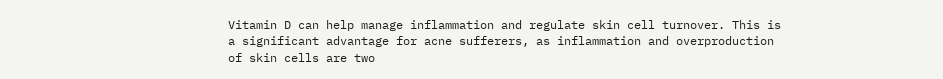Vitamin D can help manage inflammation and regulate skin cell turnover. This is a significant advantage for acne sufferers, as inflammation and overproduction of skin cells are two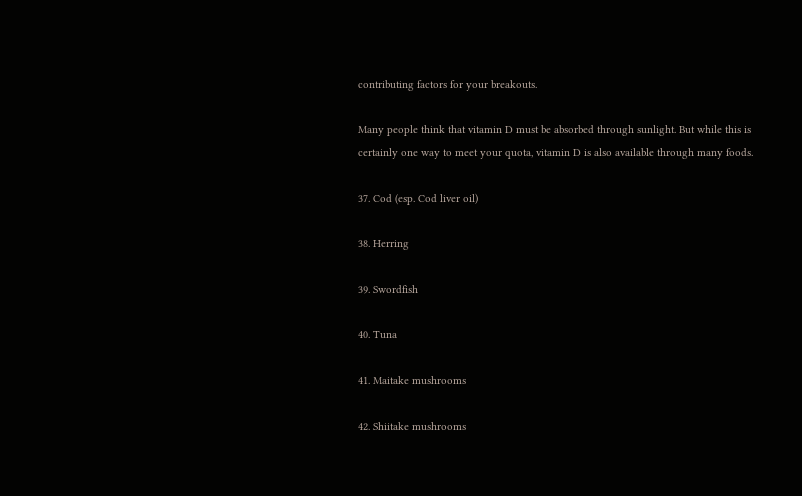contributing factors for your breakouts.

Many people think that vitamin D must be absorbed through sunlight. But while this is certainly one way to meet your quota, vitamin D is also available through many foods.

37. Cod (esp. Cod liver oil)

38. Herring

39. Swordfish

40. Tuna

41. Maitake mushrooms

42. Shiitake mushrooms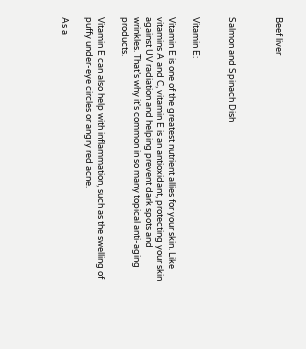Beef liver



Salmon and Spinach Dish


Vitamin E:

Vitamin E is one of the greatest nutrient allies for your skin. Like vitamins A and C, vitamin E is an antioxidant, protecting your skin against UV radiation and helping prevent dark spots and wrinkles. That’s why it's common in so many topical anti-aging products.

Vitamin E can also help with inflammation, such as the swelling of puffy under-eye circles or angry red acne.

As a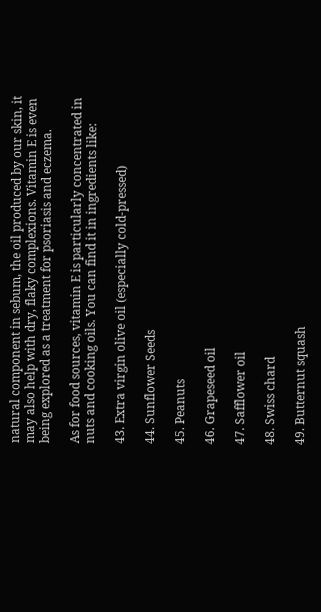natural component in sebum, the oil produced by our skin, it may also help with dry, flaky complexions. Vitamin E is even being explored as a treatment for psoriasis and eczema.

As for food sources, vitamin E is particularly concentrated in nuts and cooking oils. You can find it in ingredients like:

43. Extra virgin olive oil (especially cold-pressed)

44. Sunflower Seeds

45. Peanuts

46. Grapeseed oil

47. Safflower oil

48. Swiss chard

49. Butternut squash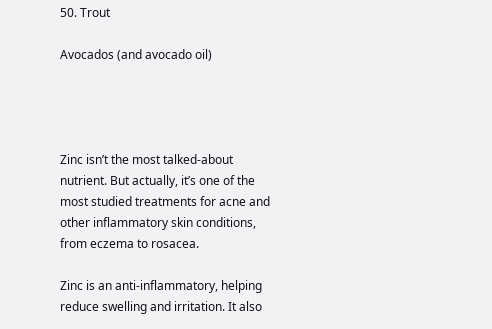50. Trout

Avocados (and avocado oil)




Zinc isn’t the most talked-about nutrient. But actually, it’s one of the most studied treatments for acne and other inflammatory skin conditions, from eczema to rosacea.

Zinc is an anti-inflammatory, helping reduce swelling and irritation. It also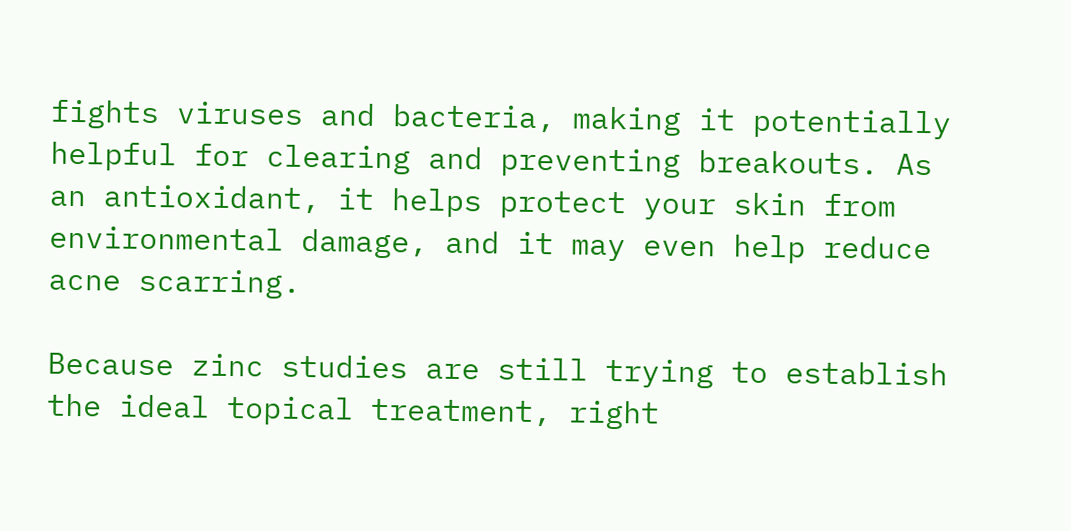fights viruses and bacteria, making it potentially helpful for clearing and preventing breakouts. As an antioxidant, it helps protect your skin from environmental damage, and it may even help reduce acne scarring.

Because zinc studies are still trying to establish the ideal topical treatment, right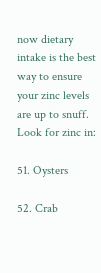now dietary intake is the best way to ensure your zinc levels are up to snuff. Look for zinc in:

51. Oysters

52. Crab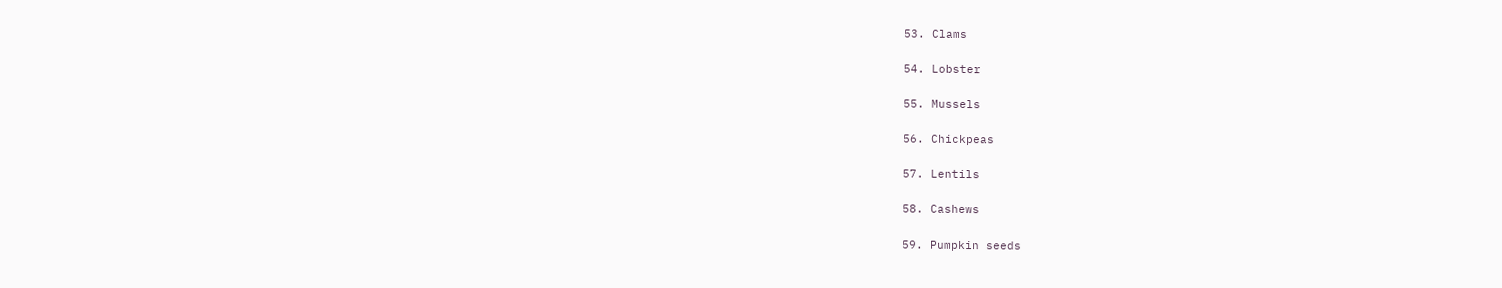53. Clams

54. Lobster

55. Mussels

56. Chickpeas

57. Lentils

58. Cashews

59. Pumpkin seeds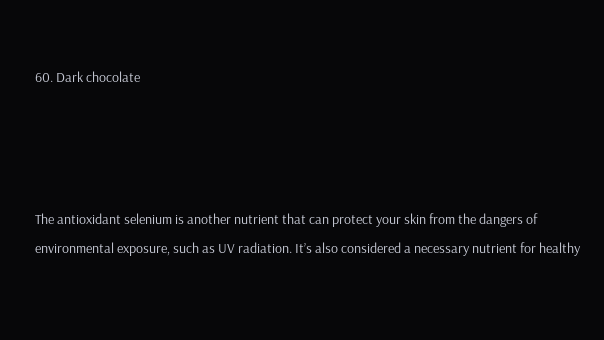60. Dark chocolate




The antioxidant selenium is another nutrient that can protect your skin from the dangers of environmental exposure, such as UV radiation. It’s also considered a necessary nutrient for healthy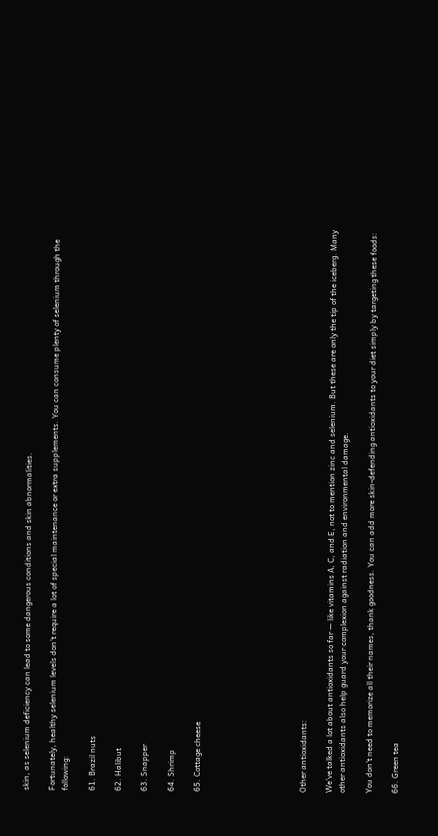skin, as selenium deficiency can lead to some dangerous conditions and skin abnormalities.

Fortunately, healthy selenium levels don’t require a lot of special maintenance or extra supplements. You can consume plenty of selenium through the following:

61. Brazil nuts

62. Halibut

63. Snapper

64. Shrimp

65. Cottage cheese







Other antioxidants:

We’ve talked a lot about antioxidants so far — like vitamins A, C, and E, not to mention zinc and selenium. But these are only the tip of the iceberg. Many other antioxidants also help guard your complexion against radiation and environmental damage.

You don’t need to memorize all their names, thank goodness. You can add more skin-defending antioxidants to your diet simply by targeting these foods:

66. Green tea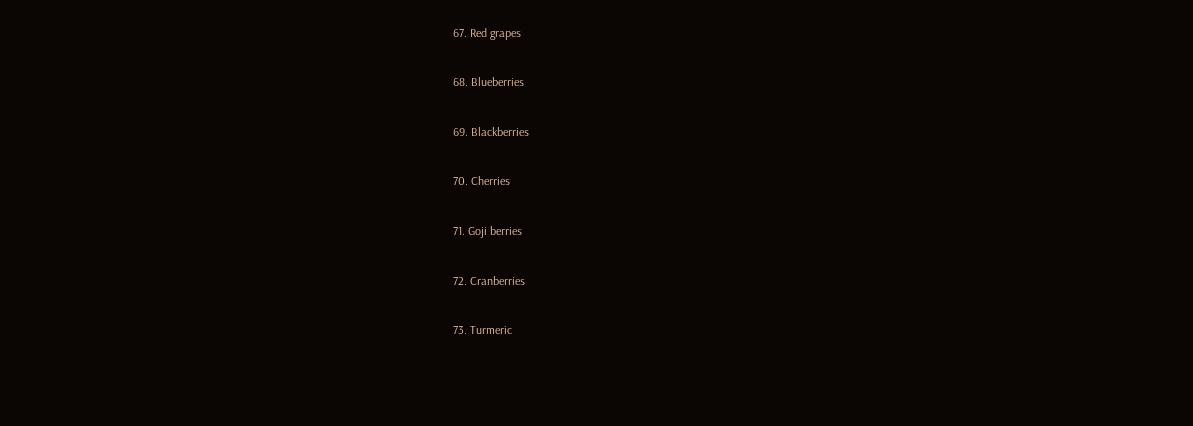67. Red grapes

68. Blueberries

69. Blackberries

70. Cherries

71. Goji berries

72. Cranberries

73. Turmeric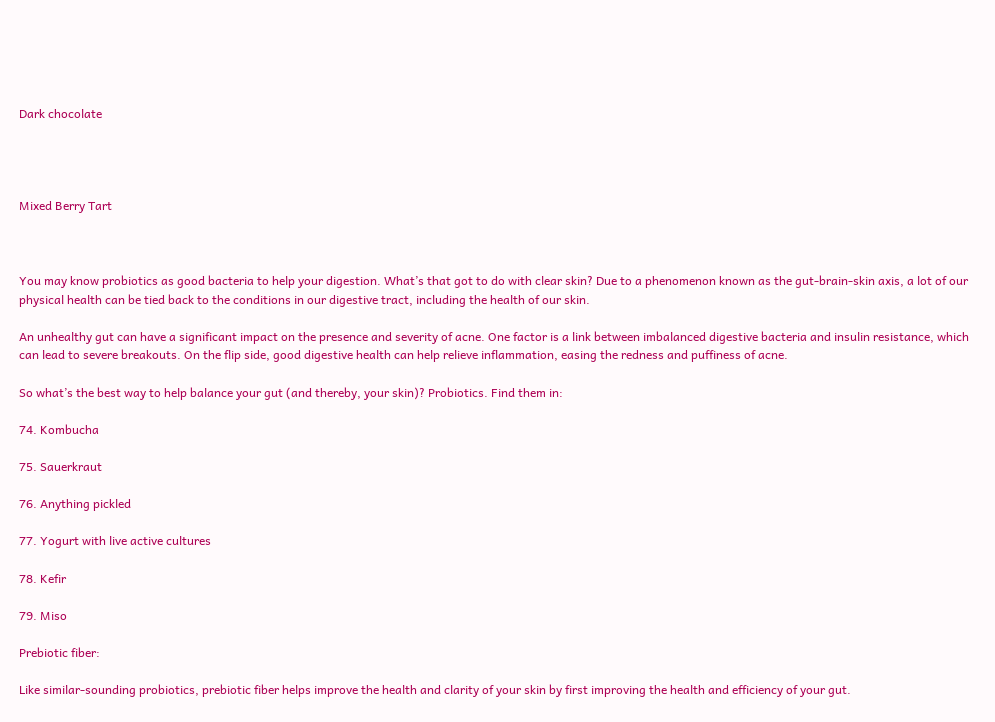Dark chocolate




Mixed Berry Tart



You may know probiotics as good bacteria to help your digestion. What’s that got to do with clear skin? Due to a phenomenon known as the gut-brain-skin axis, a lot of our physical health can be tied back to the conditions in our digestive tract, including the health of our skin.

An unhealthy gut can have a significant impact on the presence and severity of acne. One factor is a link between imbalanced digestive bacteria and insulin resistance, which can lead to severe breakouts. On the flip side, good digestive health can help relieve inflammation, easing the redness and puffiness of acne.

So what’s the best way to help balance your gut (and thereby, your skin)? Probiotics. Find them in:

74. Kombucha

75. Sauerkraut

76. Anything pickled

77. Yogurt with live active cultures

78. Kefir

79. Miso

Prebiotic fiber:

Like similar-sounding probiotics, prebiotic fiber helps improve the health and clarity of your skin by first improving the health and efficiency of your gut.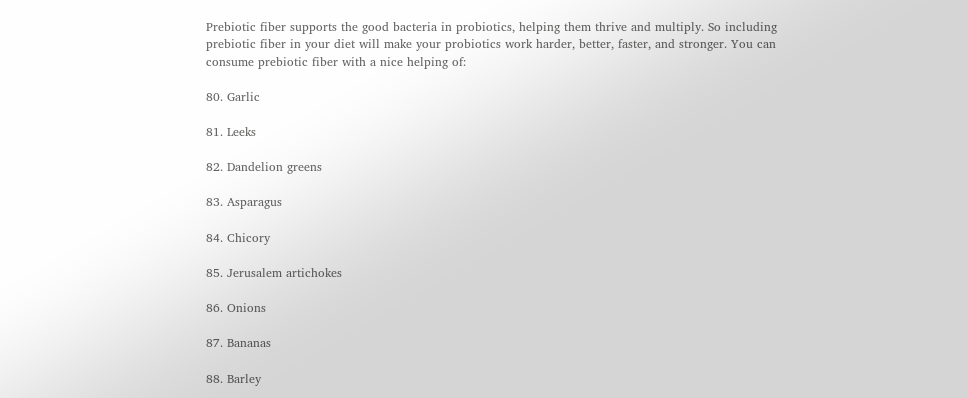Prebiotic fiber supports the good bacteria in probiotics, helping them thrive and multiply. So including prebiotic fiber in your diet will make your probiotics work harder, better, faster, and stronger. You can consume prebiotic fiber with a nice helping of:

80. Garlic

81. Leeks

82. Dandelion greens

83. Asparagus

84. Chicory

85. Jerusalem artichokes

86. Onions

87. Bananas

88. Barley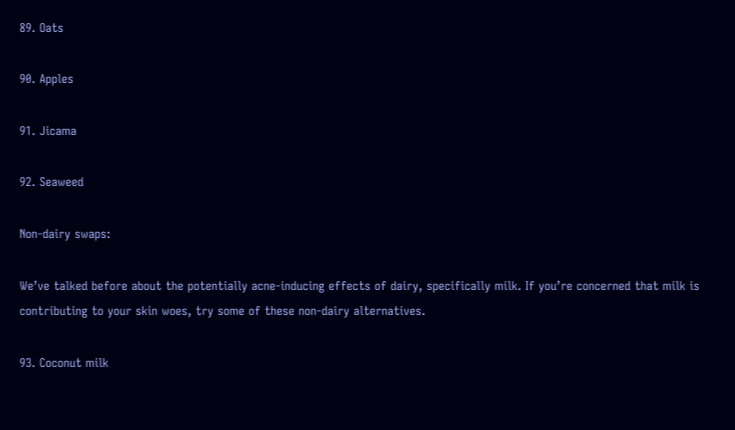89. Oats

90. Apples

91. Jicama

92. Seaweed

Non-dairy swaps:

We’ve talked before about the potentially acne-inducing effects of dairy, specifically milk. If you’re concerned that milk is contributing to your skin woes, try some of these non-dairy alternatives.

93. Coconut milk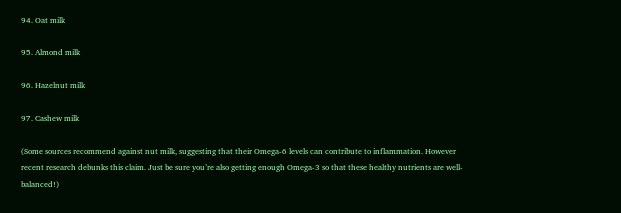94. Oat milk

95. Almond milk

96. Hazelnut milk

97. Cashew milk

(Some sources recommend against nut milk, suggesting that their Omega-6 levels can contribute to inflammation. However recent research debunks this claim. Just be sure you’re also getting enough Omega-3 so that these healthy nutrients are well-balanced!)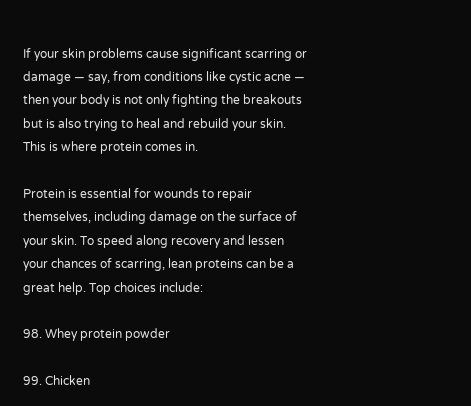If your skin problems cause significant scarring or damage — say, from conditions like cystic acne — then your body is not only fighting the breakouts but is also trying to heal and rebuild your skin. This is where protein comes in.

Protein is essential for wounds to repair themselves, including damage on the surface of your skin. To speed along recovery and lessen your chances of scarring, lean proteins can be a great help. Top choices include:

98. Whey protein powder

99. Chicken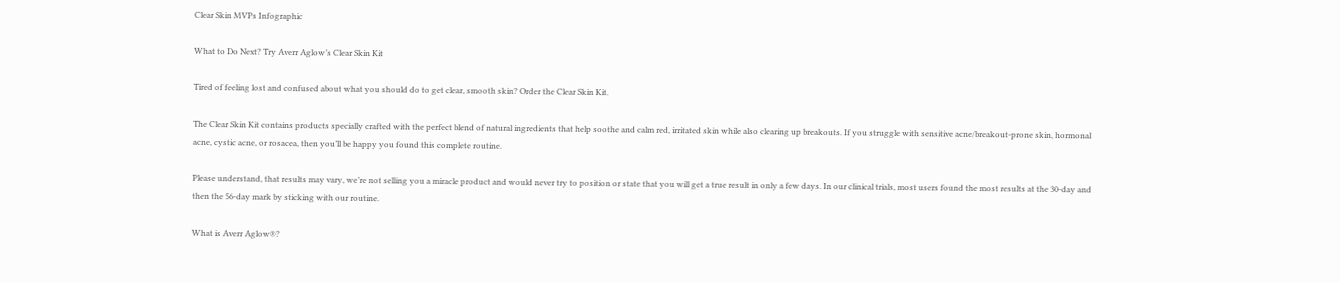Clear Skin MVPs Infographic

What to Do Next? Try Averr Aglow’s Clear Skin Kit

Tired of feeling lost and confused about what you should do to get clear, smooth skin? Order the Clear Skin Kit.

The Clear Skin Kit contains products specially crafted with the perfect blend of natural ingredients that help soothe and calm red, irritated skin while also clearing up breakouts. If you struggle with sensitive acne/breakout-prone skin, hormonal acne, cystic acne, or rosacea, then you’ll be happy you found this complete routine.

Please understand, that results may vary, we’re not selling you a miracle product and would never try to position or state that you will get a true result in only a few days. In our clinical trials, most users found the most results at the 30-day and then the 56-day mark by sticking with our routine.

What is Averr Aglow®?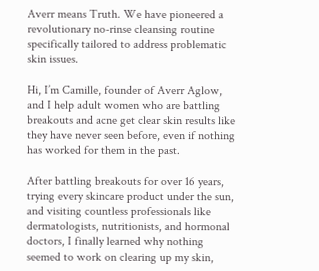Averr means Truth. We have pioneered a revolutionary no-rinse cleansing routine specifically tailored to address problematic skin issues.

Hi, I’m Camille, founder of Averr Aglow, and I help adult women who are battling breakouts and acne get clear skin results like they have never seen before, even if nothing has worked for them in the past.

After battling breakouts for over 16 years, trying every skincare product under the sun, and visiting countless professionals like dermatologists, nutritionists, and hormonal doctors, I finally learned why nothing seemed to work on clearing up my skin,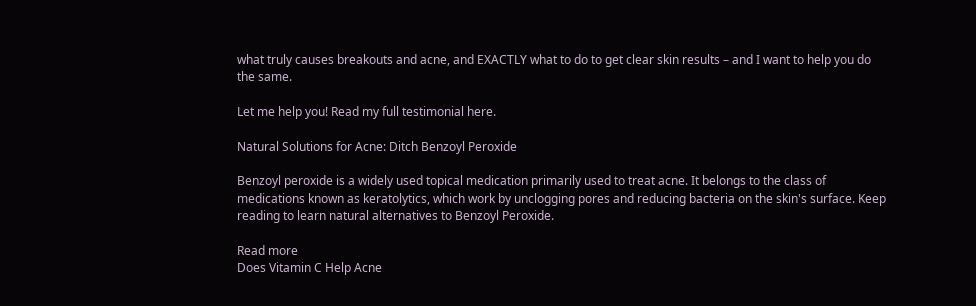what truly causes breakouts and acne, and EXACTLY what to do to get clear skin results – and I want to help you do the same.

Let me help you! Read my full testimonial here.

Natural Solutions for Acne: Ditch Benzoyl Peroxide

Benzoyl peroxide is a widely used topical medication primarily used to treat acne. It belongs to the class of medications known as keratolytics, which work by unclogging pores and reducing bacteria on the skin's surface. Keep reading to learn natural alternatives to Benzoyl Peroxide.

Read more
Does Vitamin C Help Acne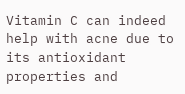Vitamin C can indeed help with acne due to its antioxidant properties and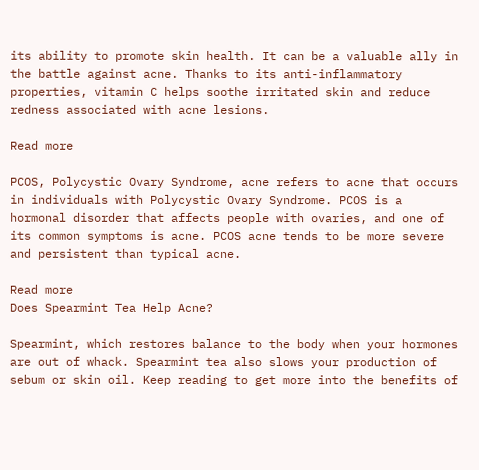its ability to promote skin health. It can be a valuable ally in the battle against acne. Thanks to its anti-inflammatory properties, vitamin C helps soothe irritated skin and reduce redness associated with acne lesions.

Read more

PCOS, Polycystic Ovary Syndrome, acne refers to acne that occurs in individuals with Polycystic Ovary Syndrome. PCOS is a hormonal disorder that affects people with ovaries, and one of its common symptoms is acne. PCOS acne tends to be more severe and persistent than typical acne.

Read more
Does Spearmint Tea Help Acne?

Spearmint, which restores balance to the body when your hormones are out of whack. Spearmint tea also slows your production of sebum or skin oil. Keep reading to get more into the benefits of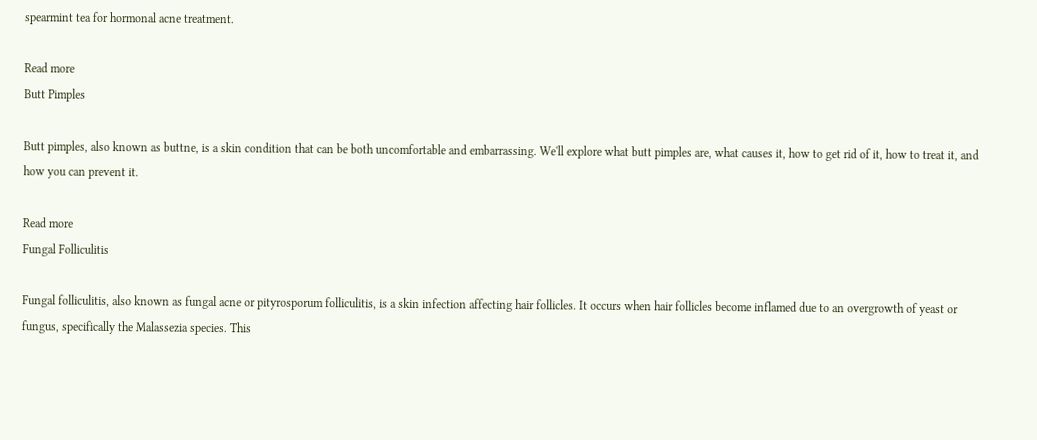spearmint tea for hormonal acne treatment.

Read more
Butt Pimples

Butt pimples, also known as buttne, is a skin condition that can be both uncomfortable and embarrassing. We'll explore what butt pimples are, what causes it, how to get rid of it, how to treat it, and how you can prevent it.

Read more
Fungal Folliculitis

Fungal folliculitis, also known as fungal acne or pityrosporum folliculitis, is a skin infection affecting hair follicles. It occurs when hair follicles become inflamed due to an overgrowth of yeast or fungus, specifically the Malassezia species. This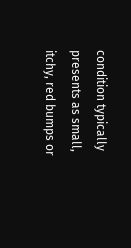condition typically presents as small, itchy, red bumps or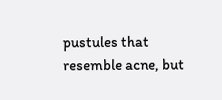pustules that resemble acne, but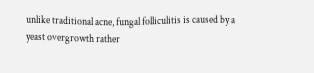unlike traditional acne, fungal folliculitis is caused by a yeast overgrowth rather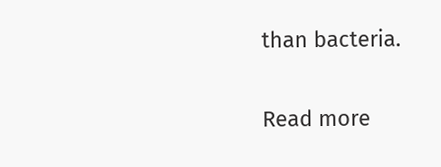than bacteria.

Read more